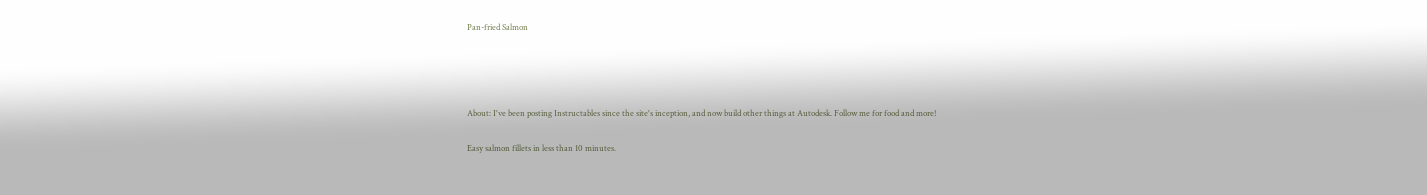Pan-fried Salmon




About: I've been posting Instructables since the site's inception, and now build other things at Autodesk. Follow me for food and more!

Easy salmon fillets in less than 10 minutes.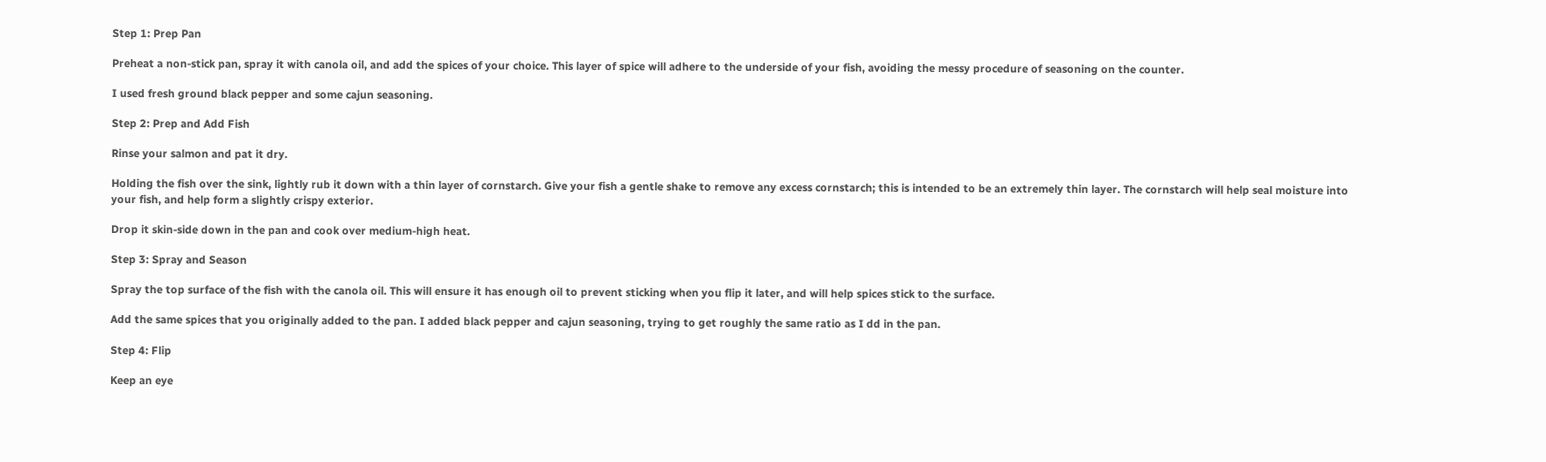Step 1: Prep Pan

Preheat a non-stick pan, spray it with canola oil, and add the spices of your choice. This layer of spice will adhere to the underside of your fish, avoiding the messy procedure of seasoning on the counter.

I used fresh ground black pepper and some cajun seasoning.

Step 2: Prep and Add Fish

Rinse your salmon and pat it dry.

Holding the fish over the sink, lightly rub it down with a thin layer of cornstarch. Give your fish a gentle shake to remove any excess cornstarch; this is intended to be an extremely thin layer. The cornstarch will help seal moisture into your fish, and help form a slightly crispy exterior.

Drop it skin-side down in the pan and cook over medium-high heat.

Step 3: Spray and Season

Spray the top surface of the fish with the canola oil. This will ensure it has enough oil to prevent sticking when you flip it later, and will help spices stick to the surface.

Add the same spices that you originally added to the pan. I added black pepper and cajun seasoning, trying to get roughly the same ratio as I dd in the pan.

Step 4: Flip

Keep an eye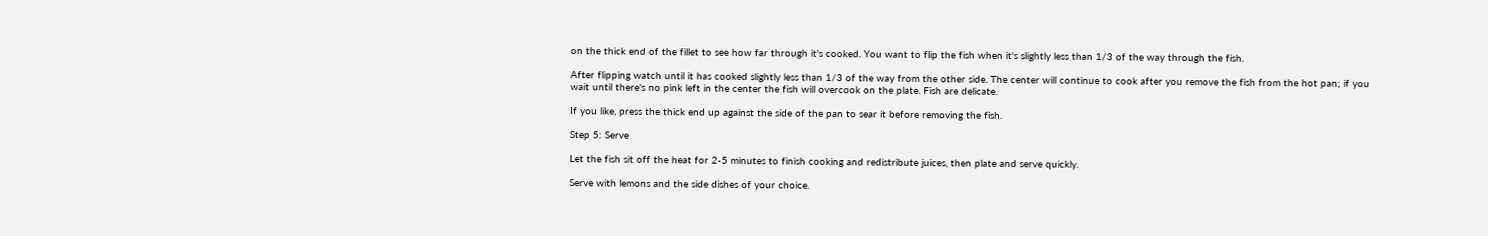on the thick end of the fillet to see how far through it's cooked. You want to flip the fish when it's slightly less than 1/3 of the way through the fish.

After flipping watch until it has cooked slightly less than 1/3 of the way from the other side. The center will continue to cook after you remove the fish from the hot pan; if you wait until there's no pink left in the center the fish will overcook on the plate. Fish are delicate.

If you like, press the thick end up against the side of the pan to sear it before removing the fish.

Step 5: Serve

Let the fish sit off the heat for 2-5 minutes to finish cooking and redistribute juices, then plate and serve quickly.

Serve with lemons and the side dishes of your choice.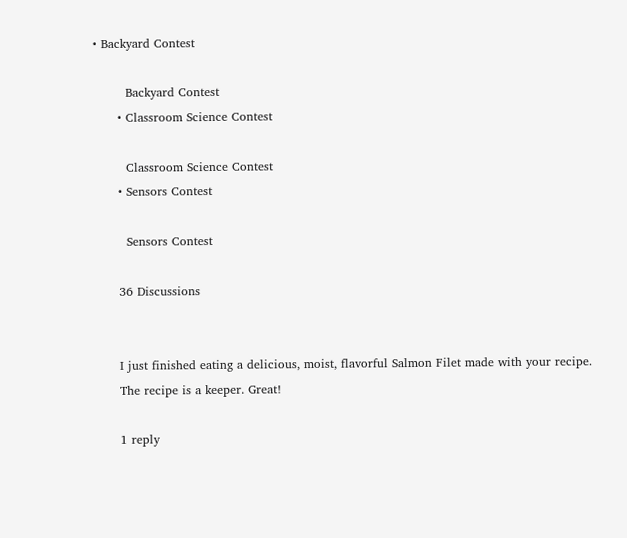• Backyard Contest

        Backyard Contest
      • Classroom Science Contest

        Classroom Science Contest
      • Sensors Contest

        Sensors Contest

      36 Discussions


      I just finished eating a delicious, moist, flavorful Salmon Filet made with your recipe.
      The recipe is a keeper. Great!

      1 reply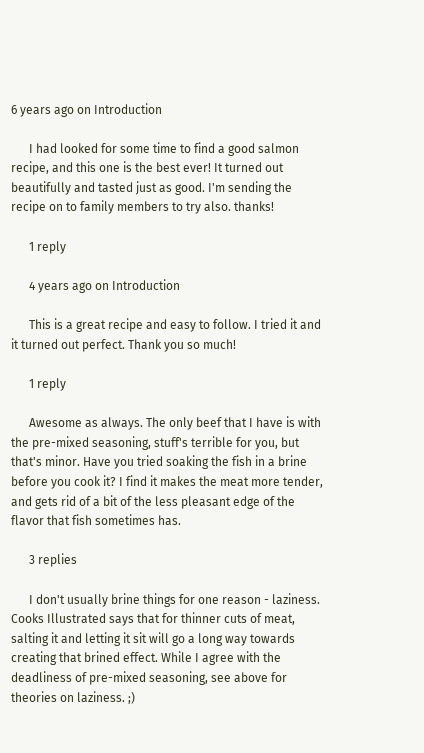6 years ago on Introduction

      I had looked for some time to find a good salmon recipe, and this one is the best ever! It turned out beautifully and tasted just as good. I'm sending the recipe on to family members to try also. thanks!

      1 reply

      4 years ago on Introduction

      This is a great recipe and easy to follow. I tried it and it turned out perfect. Thank you so much!

      1 reply

      Awesome as always. The only beef that I have is with the pre-mixed seasoning, stuff's terrible for you, but that's minor. Have you tried soaking the fish in a brine before you cook it? I find it makes the meat more tender, and gets rid of a bit of the less pleasant edge of the flavor that fish sometimes has.

      3 replies

      I don't usually brine things for one reason - laziness. Cooks Illustrated says that for thinner cuts of meat, salting it and letting it sit will go a long way towards creating that brined effect. While I agree with the deadliness of pre-mixed seasoning, see above for theories on laziness. ;)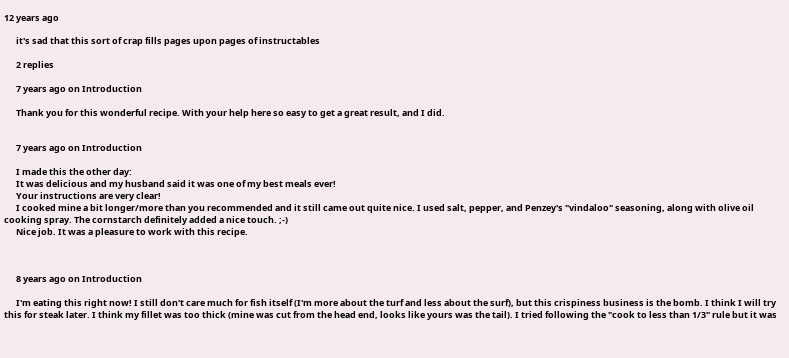12 years ago

      it's sad that this sort of crap fills pages upon pages of instructables

      2 replies

      7 years ago on Introduction

      Thank you for this wonderful recipe. With your help here so easy to get a great result, and I did.


      7 years ago on Introduction

      I made this the other day:
      It was delicious and my husband said it was one of my best meals ever!
      Your instructions are very clear!
      I cooked mine a bit longer/more than you recommended and it still came out quite nice. I used salt, pepper, and Penzey's "vindaloo" seasoning, along with olive oil cooking spray. The cornstarch definitely added a nice touch. ;-)
      Nice job. It was a pleasure to work with this recipe.



      8 years ago on Introduction

      I'm eating this right now! I still don't care much for fish itself (I'm more about the turf and less about the surf), but this crispiness business is the bomb. I think I will try this for steak later. I think my fillet was too thick (mine was cut from the head end, looks like yours was the tail). I tried following the "cook to less than 1/3" rule but it was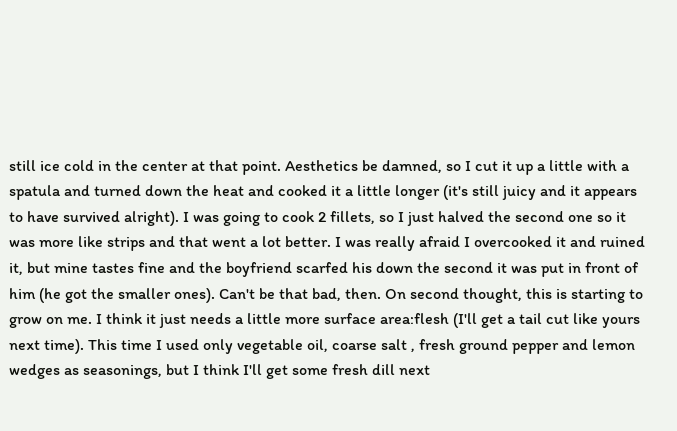still ice cold in the center at that point. Aesthetics be damned, so I cut it up a little with a spatula and turned down the heat and cooked it a little longer (it's still juicy and it appears to have survived alright). I was going to cook 2 fillets, so I just halved the second one so it was more like strips and that went a lot better. I was really afraid I overcooked it and ruined it, but mine tastes fine and the boyfriend scarfed his down the second it was put in front of him (he got the smaller ones). Can't be that bad, then. On second thought, this is starting to grow on me. I think it just needs a little more surface area:flesh (I'll get a tail cut like yours next time). This time I used only vegetable oil, coarse salt , fresh ground pepper and lemon wedges as seasonings, but I think I'll get some fresh dill next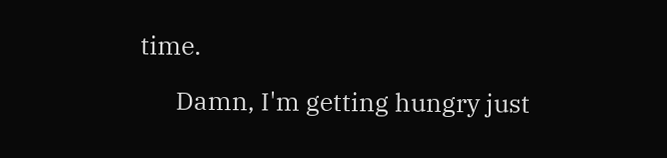time.

      Damn, I'm getting hungry just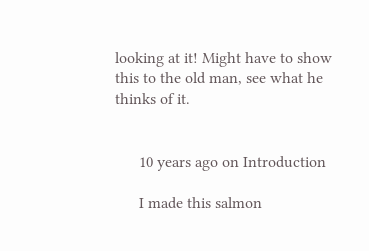looking at it! Might have to show this to the old man, see what he thinks of it.


      10 years ago on Introduction

      I made this salmon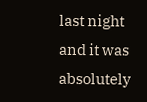last night and it was absolutely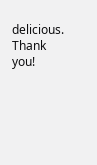delicious. Thank you!